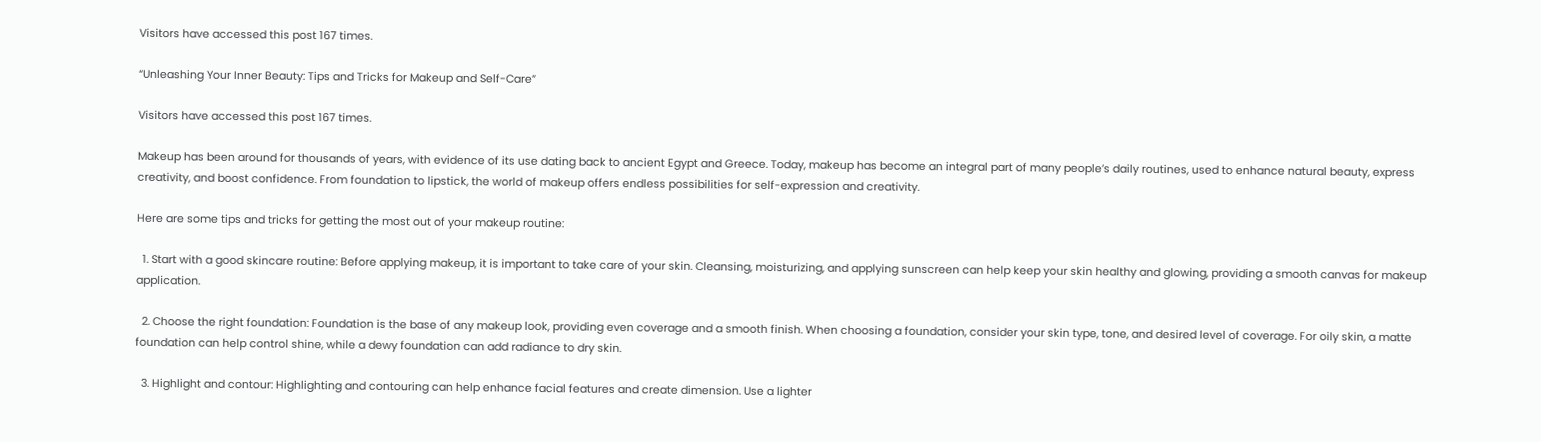Visitors have accessed this post 167 times.

“Unleashing Your Inner Beauty: Tips and Tricks for Makeup and Self-Care”

Visitors have accessed this post 167 times.

Makeup has been around for thousands of years, with evidence of its use dating back to ancient Egypt and Greece. Today, makeup has become an integral part of many people’s daily routines, used to enhance natural beauty, express creativity, and boost confidence. From foundation to lipstick, the world of makeup offers endless possibilities for self-expression and creativity.

Here are some tips and tricks for getting the most out of your makeup routine:

  1. Start with a good skincare routine: Before applying makeup, it is important to take care of your skin. Cleansing, moisturizing, and applying sunscreen can help keep your skin healthy and glowing, providing a smooth canvas for makeup application.

  2. Choose the right foundation: Foundation is the base of any makeup look, providing even coverage and a smooth finish. When choosing a foundation, consider your skin type, tone, and desired level of coverage. For oily skin, a matte foundation can help control shine, while a dewy foundation can add radiance to dry skin.

  3. Highlight and contour: Highlighting and contouring can help enhance facial features and create dimension. Use a lighter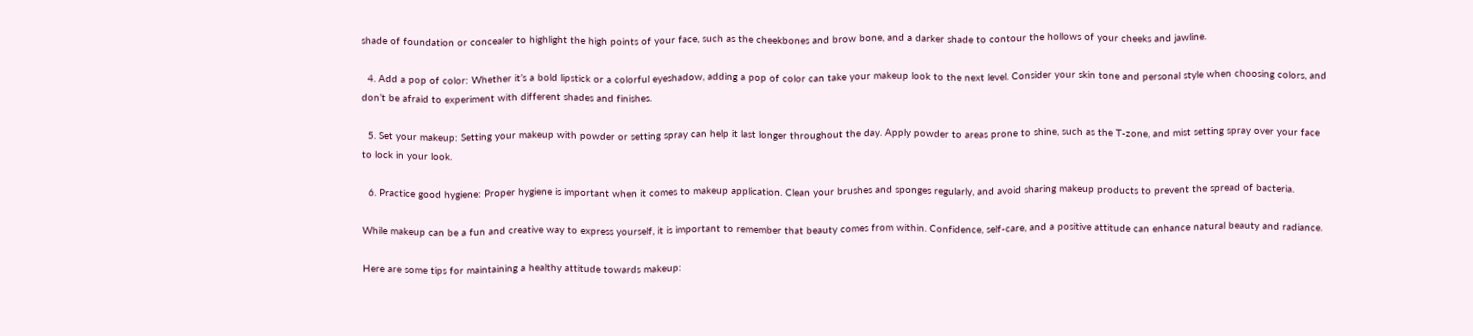shade of foundation or concealer to highlight the high points of your face, such as the cheekbones and brow bone, and a darker shade to contour the hollows of your cheeks and jawline.

  4. Add a pop of color: Whether it’s a bold lipstick or a colorful eyeshadow, adding a pop of color can take your makeup look to the next level. Consider your skin tone and personal style when choosing colors, and don’t be afraid to experiment with different shades and finishes.

  5. Set your makeup: Setting your makeup with powder or setting spray can help it last longer throughout the day. Apply powder to areas prone to shine, such as the T-zone, and mist setting spray over your face to lock in your look.

  6. Practice good hygiene: Proper hygiene is important when it comes to makeup application. Clean your brushes and sponges regularly, and avoid sharing makeup products to prevent the spread of bacteria.

While makeup can be a fun and creative way to express yourself, it is important to remember that beauty comes from within. Confidence, self-care, and a positive attitude can enhance natural beauty and radiance.

Here are some tips for maintaining a healthy attitude towards makeup: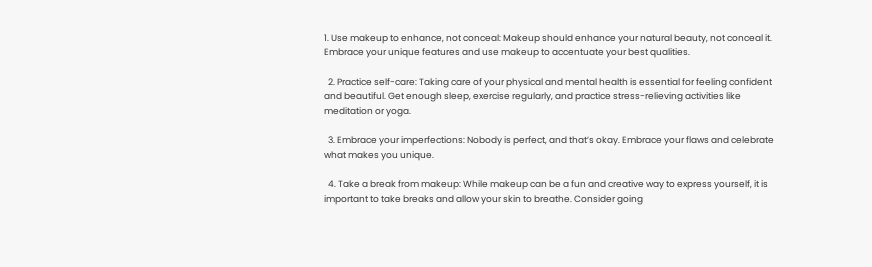1. Use makeup to enhance, not conceal: Makeup should enhance your natural beauty, not conceal it. Embrace your unique features and use makeup to accentuate your best qualities.

  2. Practice self-care: Taking care of your physical and mental health is essential for feeling confident and beautiful. Get enough sleep, exercise regularly, and practice stress-relieving activities like meditation or yoga.

  3. Embrace your imperfections: Nobody is perfect, and that’s okay. Embrace your flaws and celebrate what makes you unique.

  4. Take a break from makeup: While makeup can be a fun and creative way to express yourself, it is important to take breaks and allow your skin to breathe. Consider going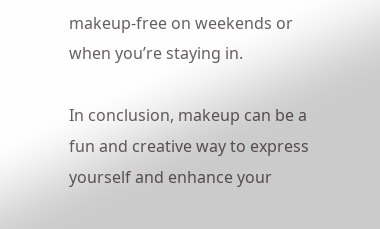makeup-free on weekends or when you’re staying in.

In conclusion, makeup can be a fun and creative way to express yourself and enhance your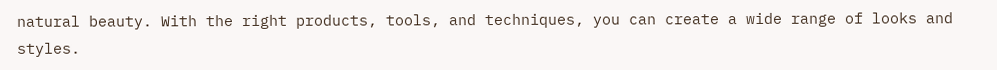natural beauty. With the right products, tools, and techniques, you can create a wide range of looks and styles.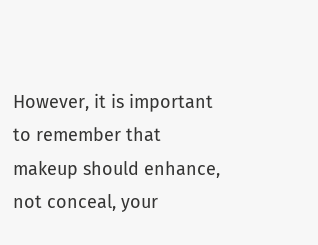However, it is important to remember that makeup should enhance, not conceal, your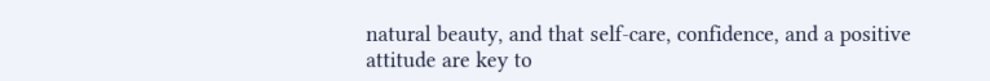natural beauty, and that self-care, confidence, and a positive attitude are key to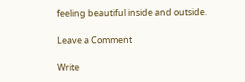feeling beautiful inside and outside.

Leave a Comment

Write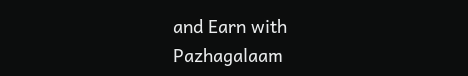and Earn with Pazhagalaam